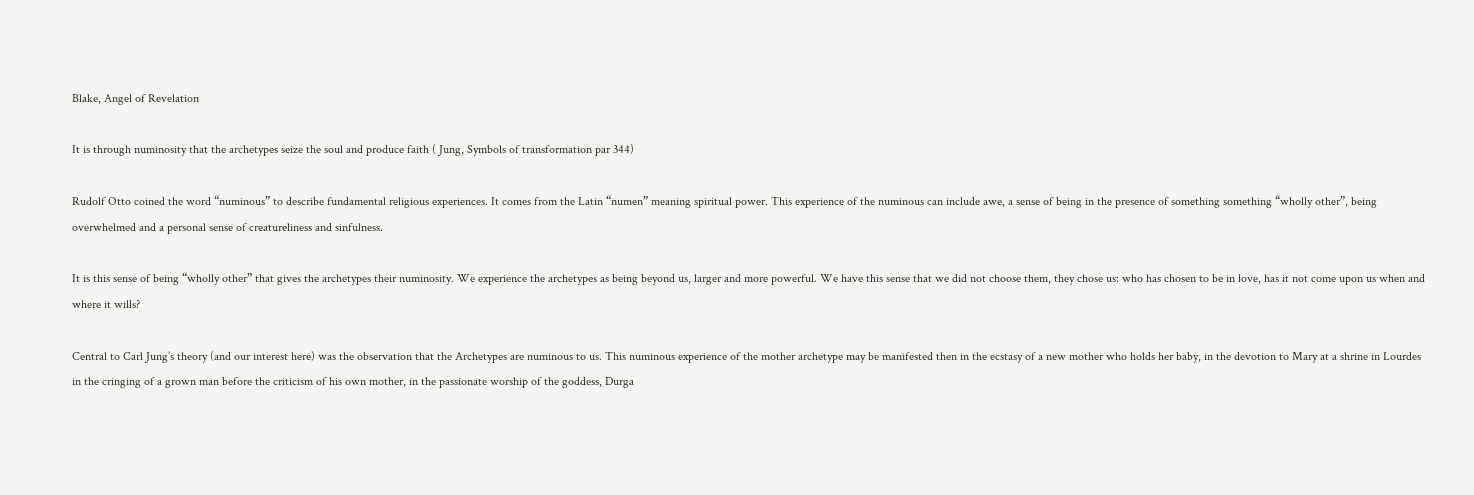Blake, Angel of Revelation

It is through numinosity that the archetypes seize the soul and produce faith ( Jung, Symbols of transformation par 344)

Rudolf Otto coined the word “numinous” to describe fundamental religious experiences. It comes from the Latin “numen” meaning spiritual power. This experience of the numinous can include awe, a sense of being in the presence of something something “wholly other”, being overwhelmed and a personal sense of creatureliness and sinfulness.

It is this sense of being “wholly other” that gives the archetypes their numinosity. We experience the archetypes as being beyond us, larger and more powerful. We have this sense that we did not choose them, they chose us: who has chosen to be in love, has it not come upon us when and where it wills?

Central to Carl Jung’s theory (and our interest here) was the observation that the Archetypes are numinous to us. This numinous experience of the mother archetype may be manifested then in the ecstasy of a new mother who holds her baby, in the devotion to Mary at a shrine in Lourdes in the cringing of a grown man before the criticism of his own mother, in the passionate worship of the goddess, Durga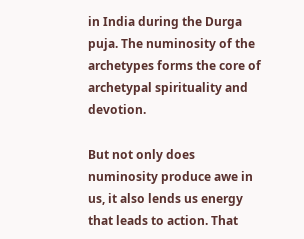in India during the Durga puja. The numinosity of the archetypes forms the core of archetypal spirituality and devotion.

But not only does numinosity produce awe in us, it also lends us energy that leads to action. That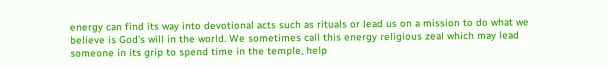energy can find its way into devotional acts such as rituals or lead us on a mission to do what we believe is God’s will in the world. We sometimes call this energy religious zeal which may lead someone in its grip to spend time in the temple, help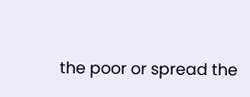the poor or spread the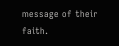message of their faith.